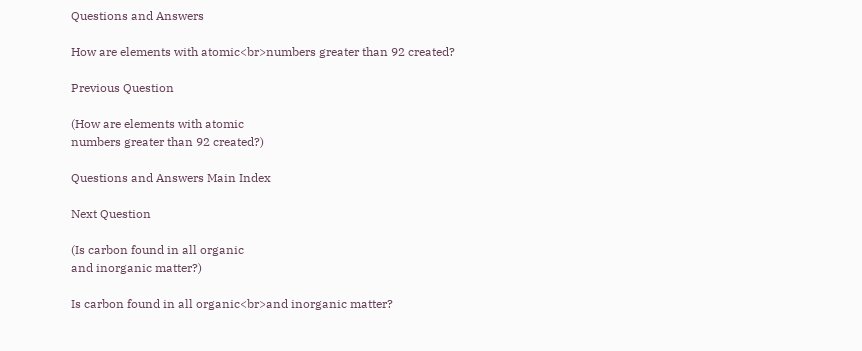Questions and Answers

How are elements with atomic<br>numbers greater than 92 created?

Previous Question

(How are elements with atomic
numbers greater than 92 created?)

Questions and Answers Main Index

Next Question

(Is carbon found in all organic
and inorganic matter?)

Is carbon found in all organic<br>and inorganic matter?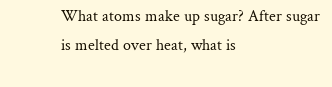What atoms make up sugar? After sugar is melted over heat, what is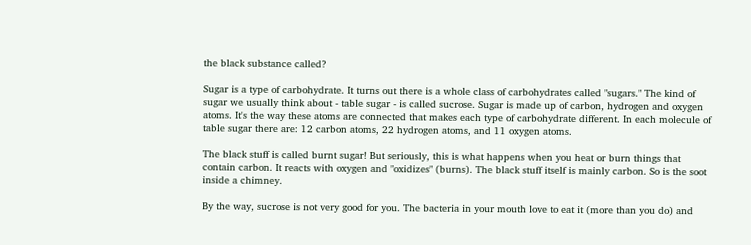the black substance called?

Sugar is a type of carbohydrate. It turns out there is a whole class of carbohydrates called "sugars." The kind of sugar we usually think about - table sugar - is called sucrose. Sugar is made up of carbon, hydrogen and oxygen atoms. It's the way these atoms are connected that makes each type of carbohydrate different. In each molecule of table sugar there are: 12 carbon atoms, 22 hydrogen atoms, and 11 oxygen atoms.

The black stuff is called burnt sugar! But seriously, this is what happens when you heat or burn things that contain carbon. It reacts with oxygen and "oxidizes" (burns). The black stuff itself is mainly carbon. So is the soot inside a chimney.

By the way, sucrose is not very good for you. The bacteria in your mouth love to eat it (more than you do) and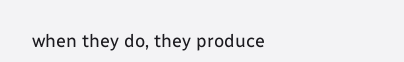when they do, they produce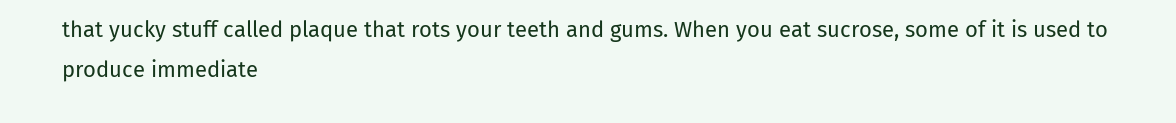that yucky stuff called plaque that rots your teeth and gums. When you eat sucrose, some of it is used to produce immediate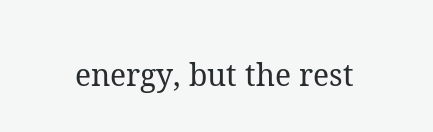energy, but the rest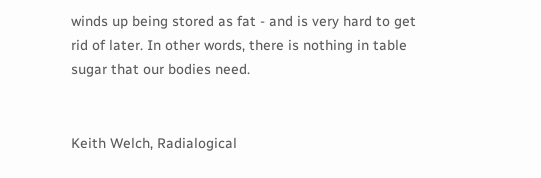winds up being stored as fat - and is very hard to get rid of later. In other words, there is nothing in table sugar that our bodies need.


Keith Welch, Radialogical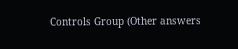Controls Group (Other answers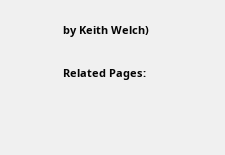by Keith Welch)

Related Pages: